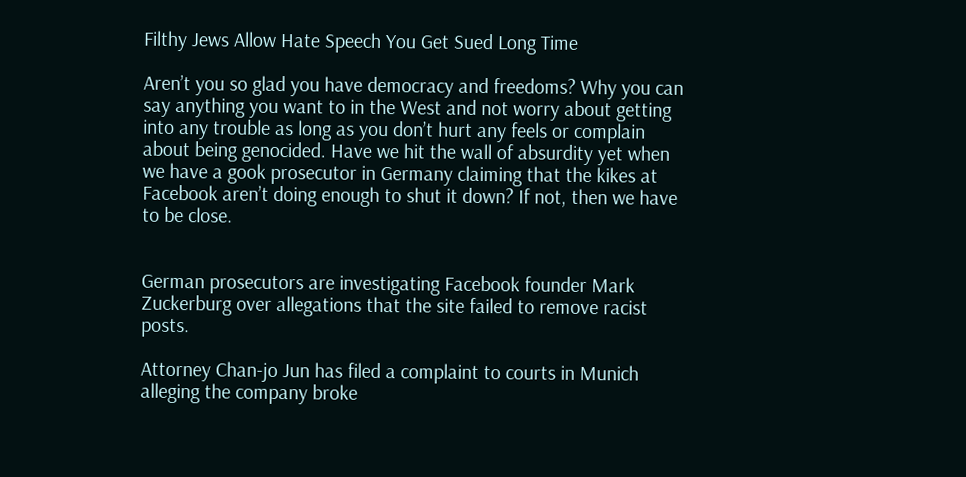Filthy Jews Allow Hate Speech You Get Sued Long Time

Aren’t you so glad you have democracy and freedoms? Why you can say anything you want to in the West and not worry about getting into any trouble as long as you don’t hurt any feels or complain about being genocided. Have we hit the wall of absurdity yet when we have a gook prosecutor in Germany claiming that the kikes at Facebook aren’t doing enough to shut it down? If not, then we have to be close.


German prosecutors are investigating Facebook founder Mark Zuckerburg over allegations that the site failed to remove racist posts.

Attorney Chan-jo Jun has filed a complaint to courts in Munich alleging the company broke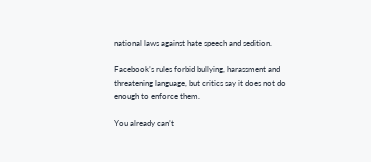national laws against hate speech and sedition.

Facebook’s rules forbid bullying, harassment and threatening language, but critics say it does not do enough to enforce them.

You already can’t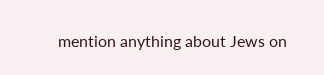mention anything about Jews on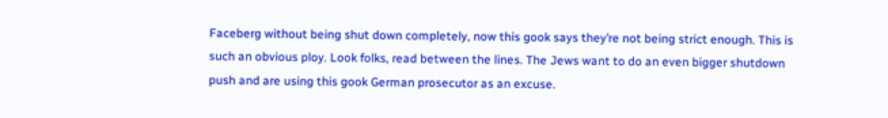Faceberg without being shut down completely, now this gook says they’re not being strict enough. This is such an obvious ploy. Look folks, read between the lines. The Jews want to do an even bigger shutdown push and are using this gook German prosecutor as an excuse.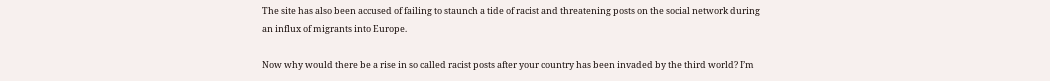The site has also been accused of failing to staunch a tide of racist and threatening posts on the social network during an influx of migrants into Europe.

Now why would there be a rise in so called racist posts after your country has been invaded by the third world? I’m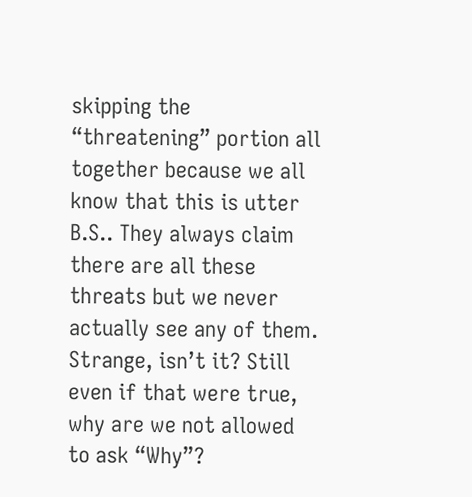skipping the “threatening” portion all together because we all know that this is utter B.S.. They always claim there are all these threats but we never actually see any of them. Strange, isn’t it? Still even if that were true, why are we not allowed to ask “Why”?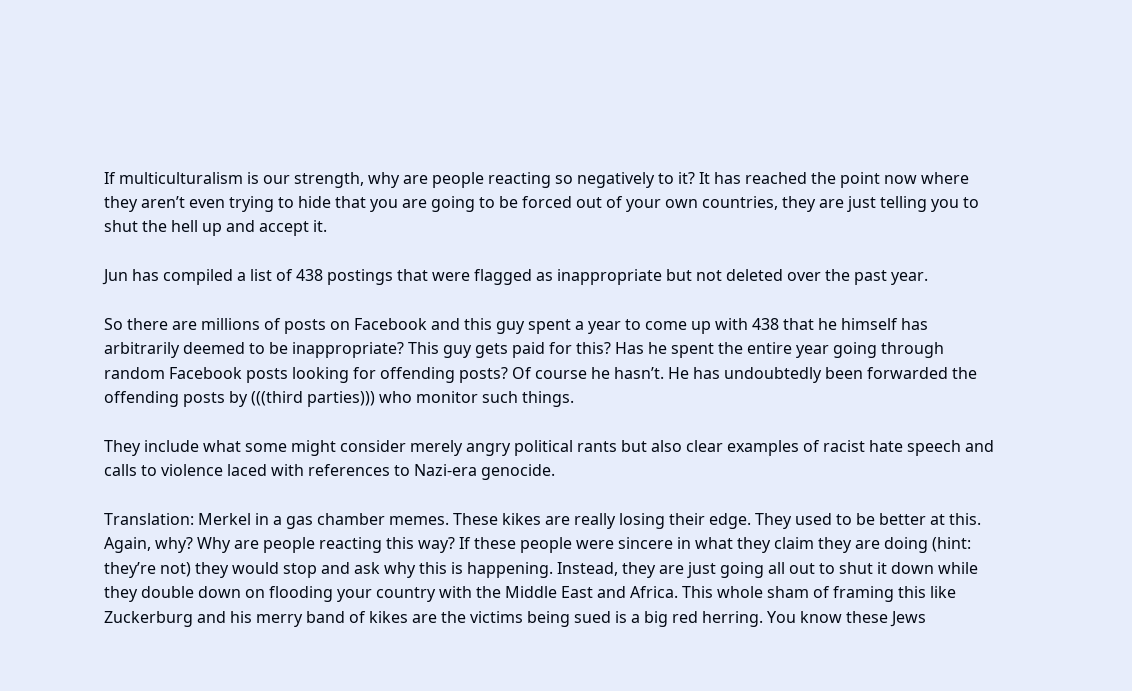If multiculturalism is our strength, why are people reacting so negatively to it? It has reached the point now where they aren’t even trying to hide that you are going to be forced out of your own countries, they are just telling you to shut the hell up and accept it.

Jun has compiled a list of 438 postings that were flagged as inappropriate but not deleted over the past year.

So there are millions of posts on Facebook and this guy spent a year to come up with 438 that he himself has arbitrarily deemed to be inappropriate? This guy gets paid for this? Has he spent the entire year going through random Facebook posts looking for offending posts? Of course he hasn’t. He has undoubtedly been forwarded the offending posts by (((third parties))) who monitor such things.

They include what some might consider merely angry political rants but also clear examples of racist hate speech and calls to violence laced with references to Nazi-era genocide.

Translation: Merkel in a gas chamber memes. These kikes are really losing their edge. They used to be better at this. Again, why? Why are people reacting this way? If these people were sincere in what they claim they are doing (hint: they’re not) they would stop and ask why this is happening. Instead, they are just going all out to shut it down while they double down on flooding your country with the Middle East and Africa. This whole sham of framing this like Zuckerburg and his merry band of kikes are the victims being sued is a big red herring. You know these Jews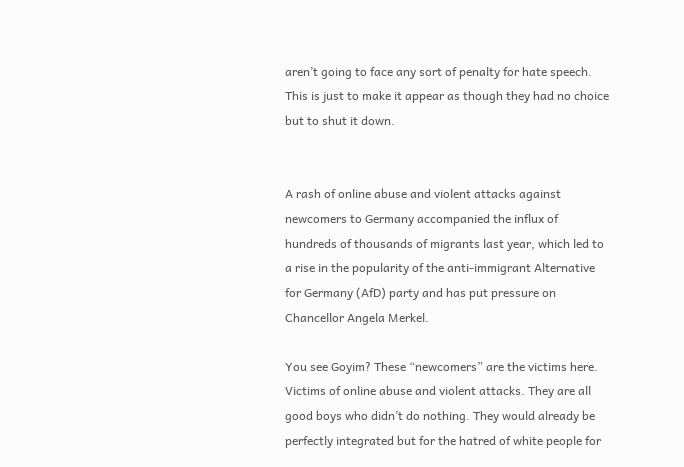aren’t going to face any sort of penalty for hate speech. This is just to make it appear as though they had no choice but to shut it down.


A rash of online abuse and violent attacks against newcomers to Germany accompanied the influx of hundreds of thousands of migrants last year, which led to a rise in the popularity of the anti-immigrant Alternative for Germany (AfD) party and has put pressure on Chancellor Angela Merkel.

You see Goyim? These “newcomers” are the victims here. Victims of online abuse and violent attacks. They are all good boys who didn’t do nothing. They would already be perfectly integrated but for the hatred of white people for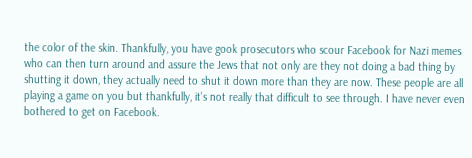the color of the skin. Thankfully, you have gook prosecutors who scour Facebook for Nazi memes who can then turn around and assure the Jews that not only are they not doing a bad thing by shutting it down, they actually need to shut it down more than they are now. These people are all playing a game on you but thankfully, it’s not really that difficult to see through. I have never even bothered to get on Facebook.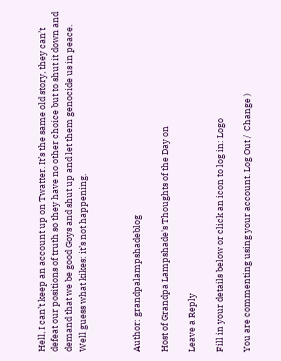Hell, I can’t keep an account up on Twatter. It’s the same old story, they can’t defeat our positions of truth so they have no other choice but to shut it down and demand that we be good Goys and shut up and let them genocide us in peace. Well guess what kikes: it’s not happening.



Author: grandpalampshadeblog

Host of Grandpa Lampshade's Thoughts of the Day on

Leave a Reply

Fill in your details below or click an icon to log in: Logo

You are commenting using your account. Log Out /  Change )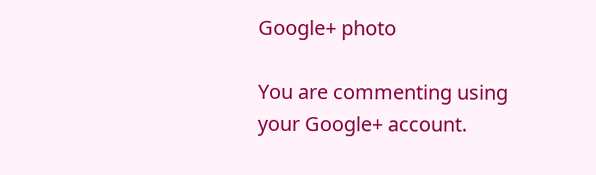Google+ photo

You are commenting using your Google+ account.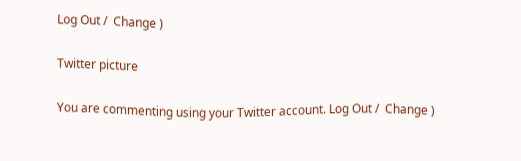Log Out /  Change )

Twitter picture

You are commenting using your Twitter account. Log Out /  Change )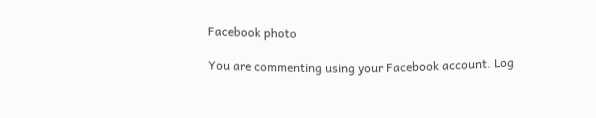Facebook photo

You are commenting using your Facebook account. Log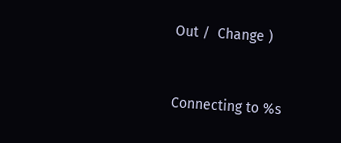Out /  Change )


Connecting to %s